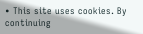• This site uses cookies. By continuing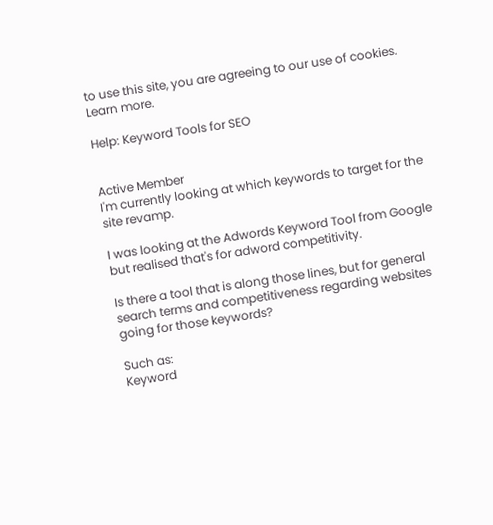to use this site, you are agreeing to our use of cookies. Learn more.

Help: Keyword Tools for SEO


Active Member
I'm currently looking at which keywords to target for the site revamp.

I was looking at the Adwords Keyword Tool from Google but realised that's for adword competitivity.

Is there a tool that is along those lines, but for general search terms and competitiveness regarding websites going for those keywords?

Such as:
Keyword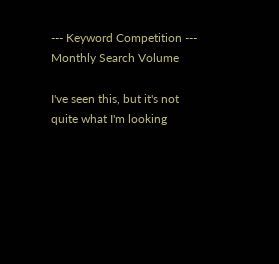--- Keyword Competition --- Monthly Search Volume

I've seen this, but it's not quite what I'm looking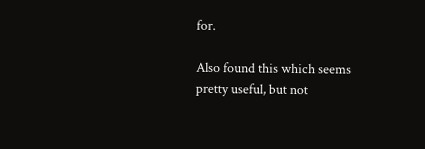for.

Also found this which seems pretty useful, but not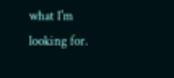what I'm looking for.